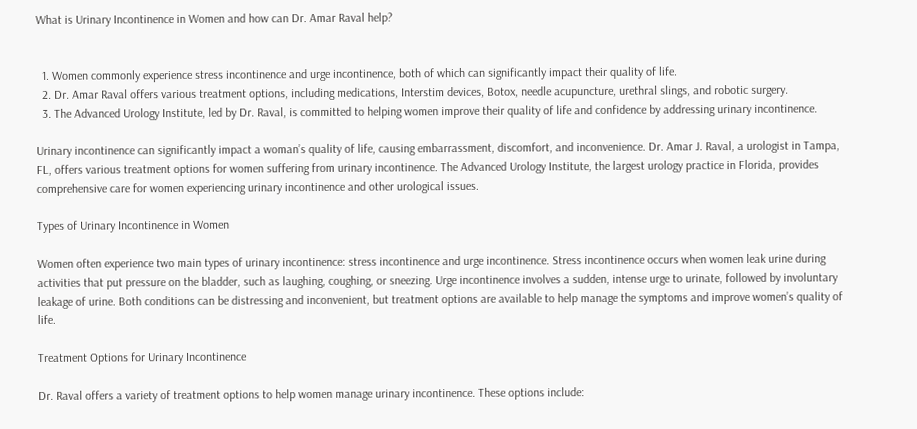What is Urinary Incontinence in Women and how can Dr. Amar Raval help?


  1. Women commonly experience stress incontinence and urge incontinence, both of which can significantly impact their quality of life.
  2. Dr. Amar Raval offers various treatment options, including medications, Interstim devices, Botox, needle acupuncture, urethral slings, and robotic surgery.
  3. The Advanced Urology Institute, led by Dr. Raval, is committed to helping women improve their quality of life and confidence by addressing urinary incontinence.

Urinary incontinence can significantly impact a woman’s quality of life, causing embarrassment, discomfort, and inconvenience. Dr. Amar J. Raval, a urologist in Tampa, FL, offers various treatment options for women suffering from urinary incontinence. The Advanced Urology Institute, the largest urology practice in Florida, provides comprehensive care for women experiencing urinary incontinence and other urological issues.

Types of Urinary Incontinence in Women

Women often experience two main types of urinary incontinence: stress incontinence and urge incontinence. Stress incontinence occurs when women leak urine during activities that put pressure on the bladder, such as laughing, coughing, or sneezing. Urge incontinence involves a sudden, intense urge to urinate, followed by involuntary leakage of urine. Both conditions can be distressing and inconvenient, but treatment options are available to help manage the symptoms and improve women’s quality of life.

Treatment Options for Urinary Incontinence

Dr. Raval offers a variety of treatment options to help women manage urinary incontinence. These options include: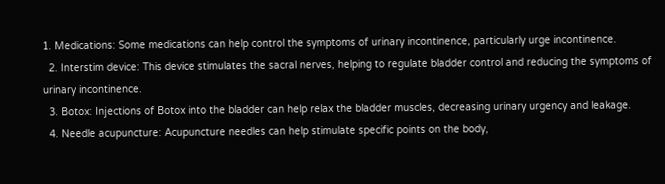1. Medications: Some medications can help control the symptoms of urinary incontinence, particularly urge incontinence.
  2. Interstim device: This device stimulates the sacral nerves, helping to regulate bladder control and reducing the symptoms of urinary incontinence.
  3. Botox: Injections of Botox into the bladder can help relax the bladder muscles, decreasing urinary urgency and leakage.
  4. Needle acupuncture: Acupuncture needles can help stimulate specific points on the body,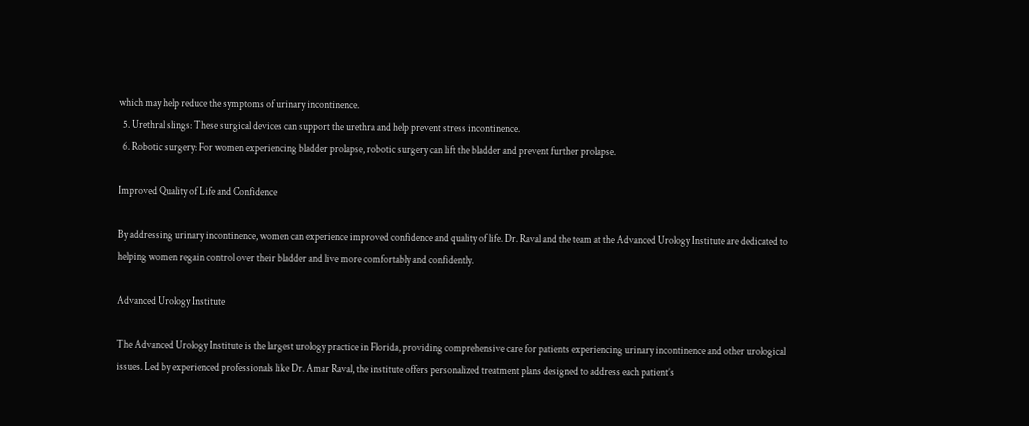which may help reduce the symptoms of urinary incontinence.
  5. Urethral slings: These surgical devices can support the urethra and help prevent stress incontinence.
  6. Robotic surgery: For women experiencing bladder prolapse, robotic surgery can lift the bladder and prevent further prolapse.

Improved Quality of Life and Confidence

By addressing urinary incontinence, women can experience improved confidence and quality of life. Dr. Raval and the team at the Advanced Urology Institute are dedicated to helping women regain control over their bladder and live more comfortably and confidently.

Advanced Urology Institute

The Advanced Urology Institute is the largest urology practice in Florida, providing comprehensive care for patients experiencing urinary incontinence and other urological issues. Led by experienced professionals like Dr. Amar Raval, the institute offers personalized treatment plans designed to address each patient’s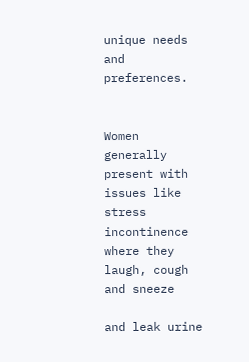unique needs and preferences.


Women generally present with issues like stress incontinence where they laugh, cough and sneeze

and leak urine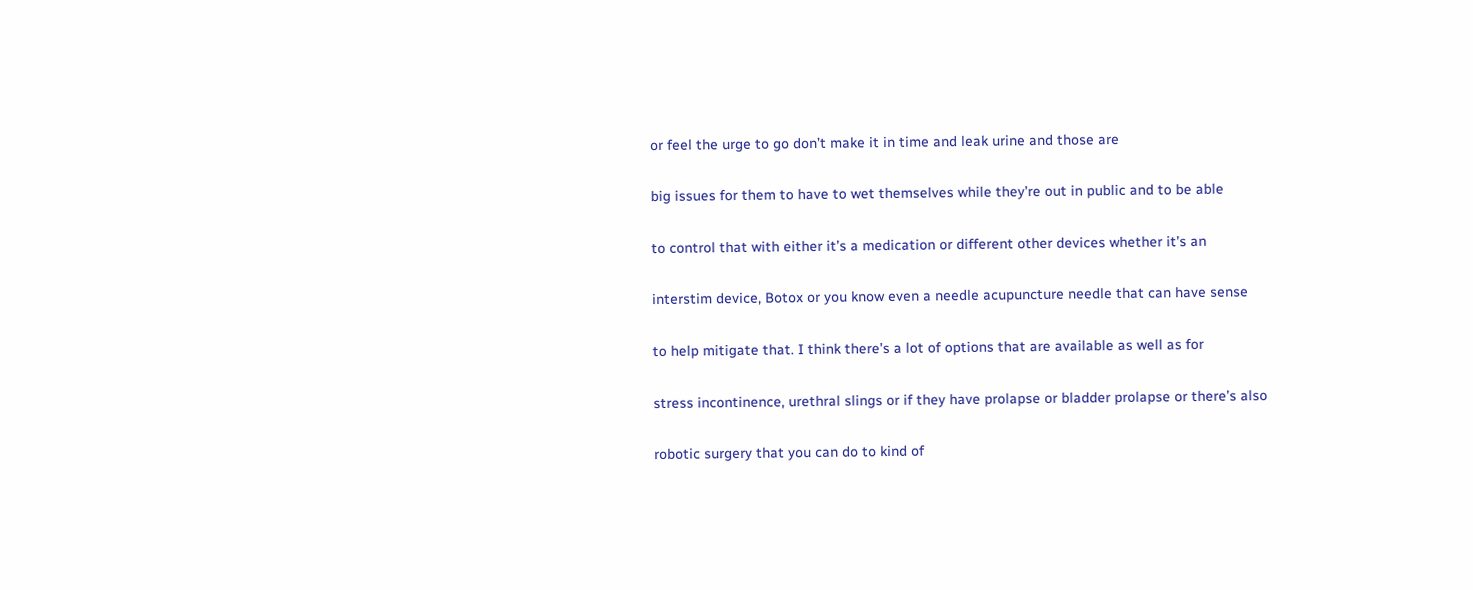or feel the urge to go don’t make it in time and leak urine and those are

big issues for them to have to wet themselves while they’re out in public and to be able

to control that with either it’s a medication or different other devices whether it’s an

interstim device, Botox or you know even a needle acupuncture needle that can have sense

to help mitigate that. I think there’s a lot of options that are available as well as for

stress incontinence, urethral slings or if they have prolapse or bladder prolapse or there’s also

robotic surgery that you can do to kind of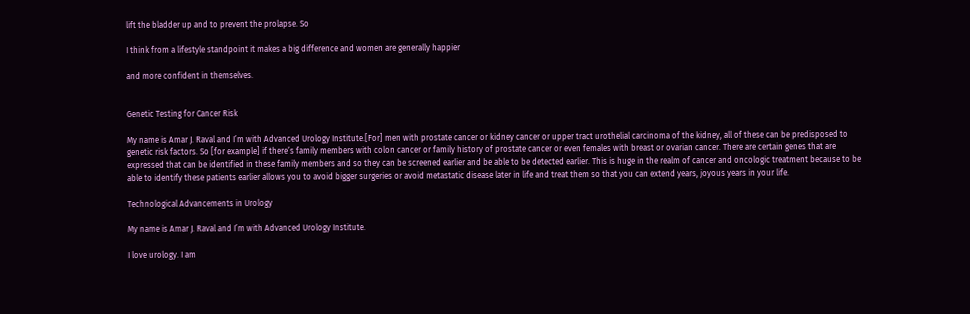lift the bladder up and to prevent the prolapse. So

I think from a lifestyle standpoint it makes a big difference and women are generally happier

and more confident in themselves.


Genetic Testing for Cancer Risk

My name is Amar J. Raval and I’m with Advanced Urology Institute.[For] men with prostate cancer or kidney cancer or upper tract urothelial carcinoma of the kidney, all of these can be predisposed to genetic risk factors. So [for example] if there’s family members with colon cancer or family history of prostate cancer or even females with breast or ovarian cancer. There are certain genes that are expressed that can be identified in these family members and so they can be screened earlier and be able to be detected earlier. This is huge in the realm of cancer and oncologic treatment because to be able to identify these patients earlier allows you to avoid bigger surgeries or avoid metastatic disease later in life and treat them so that you can extend years, joyous years in your life.

Technological Advancements in Urology

My name is Amar J. Raval and I’m with Advanced Urology Institute.

I love urology. I am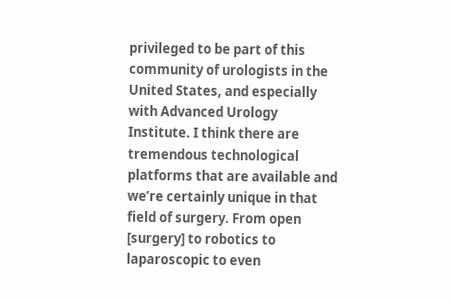privileged to be part of this community of urologists in the United States, and especially with Advanced Urology Institute. I think there are tremendous technological platforms that are available and we’re certainly unique in that field of surgery. From open [surgery] to robotics to laparoscopic to even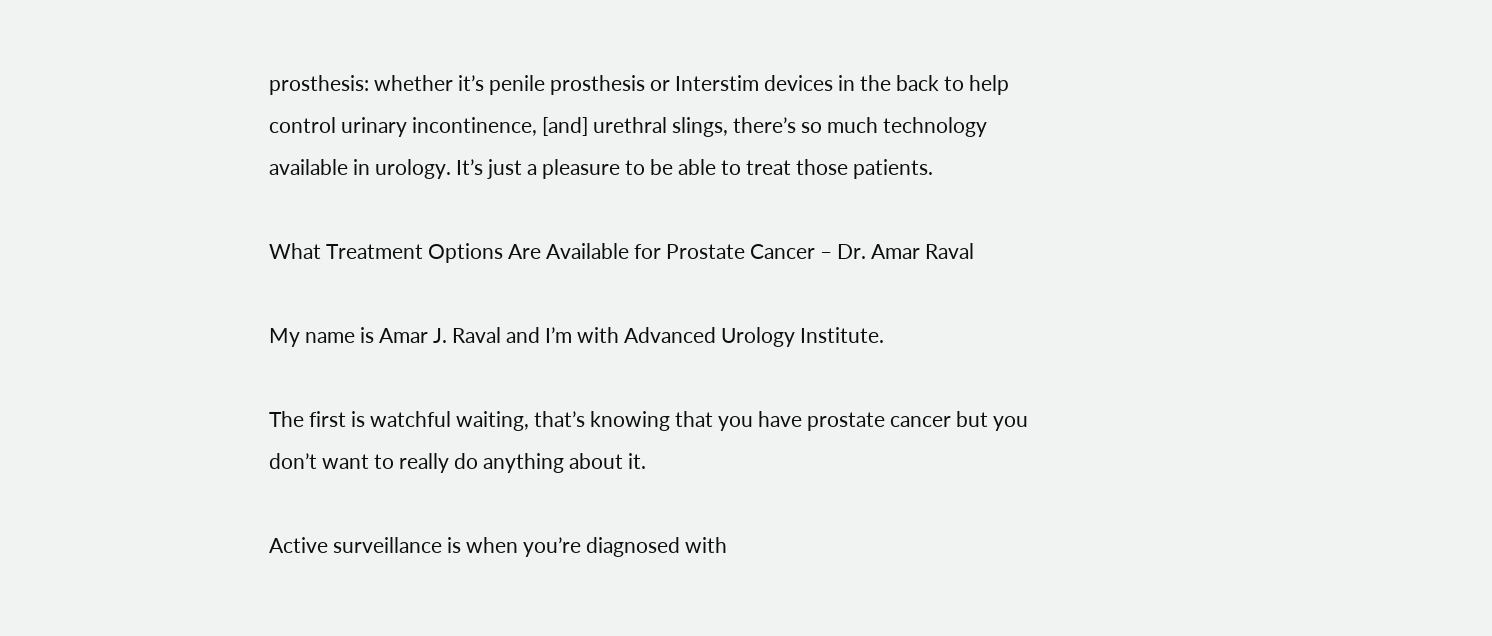prosthesis: whether it’s penile prosthesis or Interstim devices in the back to help control urinary incontinence, [and] urethral slings, there’s so much technology available in urology. It’s just a pleasure to be able to treat those patients.

What Treatment Options Are Available for Prostate Cancer – Dr. Amar Raval

My name is Amar J. Raval and I’m with Advanced Urology Institute.

The first is watchful waiting, that’s knowing that you have prostate cancer but you don’t want to really do anything about it.

Active surveillance is when you’re diagnosed with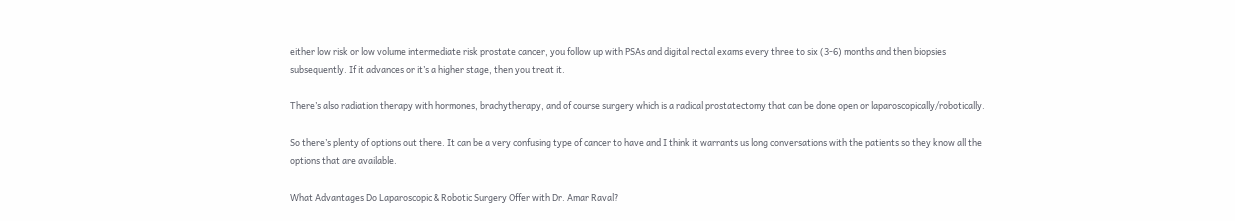either low risk or low volume intermediate risk prostate cancer, you follow up with PSAs and digital rectal exams every three to six (3-6) months and then biopsies subsequently. If it advances or it’s a higher stage, then you treat it.

There’s also radiation therapy with hormones, brachytherapy, and of course surgery which is a radical prostatectomy that can be done open or laparoscopically/robotically.

So there’s plenty of options out there. It can be a very confusing type of cancer to have and I think it warrants us long conversations with the patients so they know all the options that are available.

What Advantages Do Laparoscopic & Robotic Surgery Offer with Dr. Amar Raval?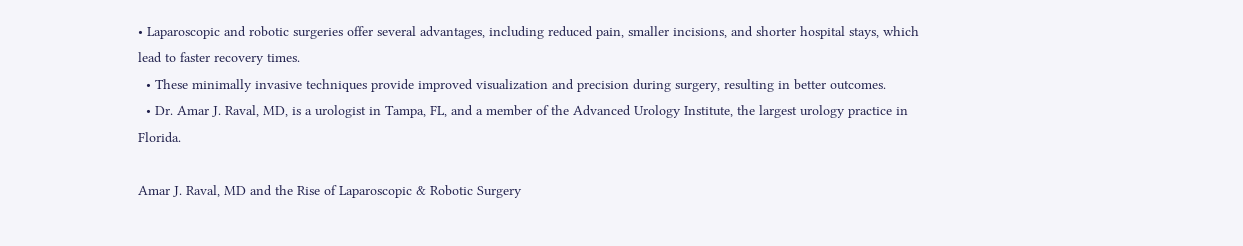• Laparoscopic and robotic surgeries offer several advantages, including reduced pain, smaller incisions, and shorter hospital stays, which lead to faster recovery times.
  • These minimally invasive techniques provide improved visualization and precision during surgery, resulting in better outcomes.
  • Dr. Amar J. Raval, MD, is a urologist in Tampa, FL, and a member of the Advanced Urology Institute, the largest urology practice in Florida.

Amar J. Raval, MD and the Rise of Laparoscopic & Robotic Surgery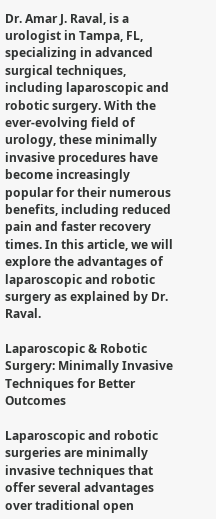Dr. Amar J. Raval, is a urologist in Tampa, FL, specializing in advanced surgical techniques, including laparoscopic and robotic surgery. With the ever-evolving field of urology, these minimally invasive procedures have become increasingly popular for their numerous benefits, including reduced pain and faster recovery times. In this article, we will explore the advantages of laparoscopic and robotic surgery as explained by Dr. Raval.

Laparoscopic & Robotic Surgery: Minimally Invasive Techniques for Better Outcomes

Laparoscopic and robotic surgeries are minimally invasive techniques that offer several advantages over traditional open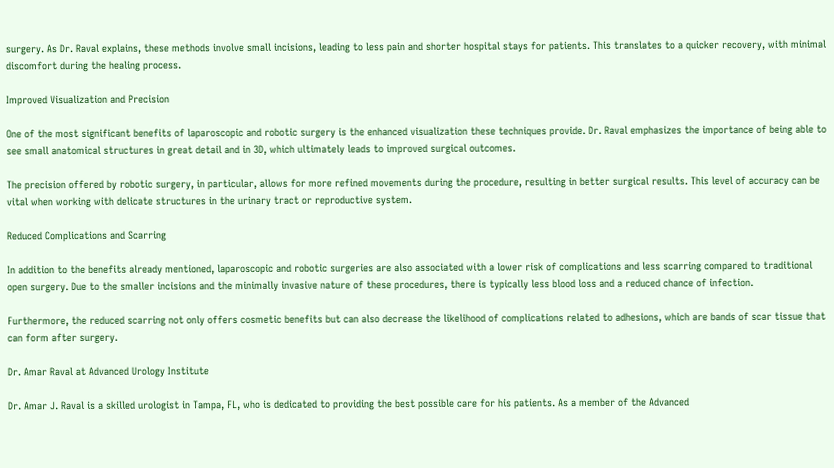surgery. As Dr. Raval explains, these methods involve small incisions, leading to less pain and shorter hospital stays for patients. This translates to a quicker recovery, with minimal discomfort during the healing process.

Improved Visualization and Precision

One of the most significant benefits of laparoscopic and robotic surgery is the enhanced visualization these techniques provide. Dr. Raval emphasizes the importance of being able to see small anatomical structures in great detail and in 3D, which ultimately leads to improved surgical outcomes.

The precision offered by robotic surgery, in particular, allows for more refined movements during the procedure, resulting in better surgical results. This level of accuracy can be vital when working with delicate structures in the urinary tract or reproductive system.

Reduced Complications and Scarring

In addition to the benefits already mentioned, laparoscopic and robotic surgeries are also associated with a lower risk of complications and less scarring compared to traditional open surgery. Due to the smaller incisions and the minimally invasive nature of these procedures, there is typically less blood loss and a reduced chance of infection.

Furthermore, the reduced scarring not only offers cosmetic benefits but can also decrease the likelihood of complications related to adhesions, which are bands of scar tissue that can form after surgery.

Dr. Amar Raval at Advanced Urology Institute

Dr. Amar J. Raval is a skilled urologist in Tampa, FL, who is dedicated to providing the best possible care for his patients. As a member of the Advanced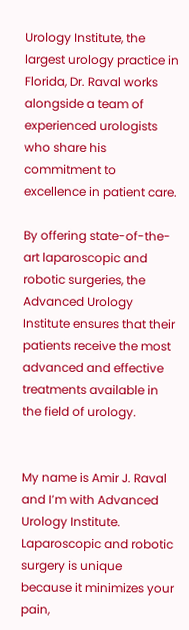Urology Institute, the largest urology practice in Florida, Dr. Raval works alongside a team of experienced urologists who share his commitment to excellence in patient care.

By offering state-of-the-art laparoscopic and robotic surgeries, the Advanced Urology Institute ensures that their patients receive the most advanced and effective treatments available in the field of urology.


My name is Amir J. Raval and I’m with Advanced Urology Institute. Laparoscopic and robotic surgery is unique because it minimizes your pain,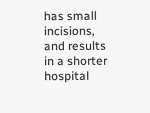has small incisions, and results in a shorter hospital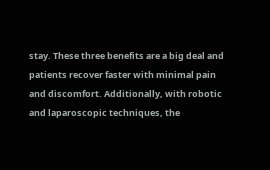stay. These three benefits are a big deal and patients recover faster with minimal pain and discomfort. Additionally, with robotic and laparoscopic techniques, the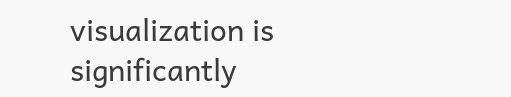visualization is significantly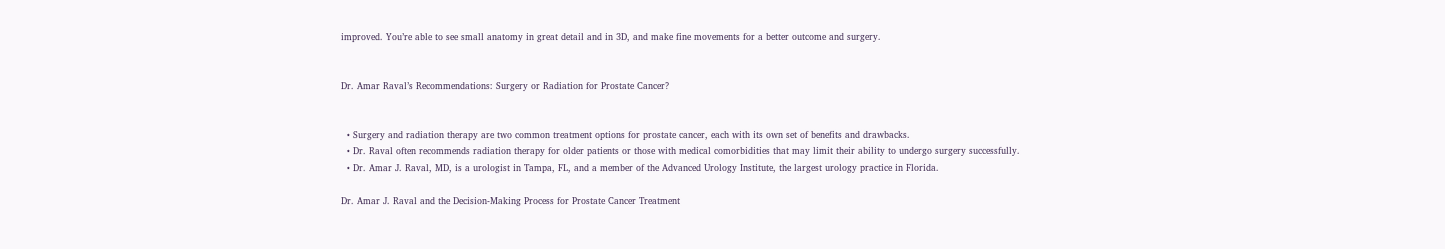improved. You’re able to see small anatomy in great detail and in 3D, and make fine movements for a better outcome and surgery.


Dr. Amar Raval’s Recommendations: Surgery or Radiation for Prostate Cancer?


  • Surgery and radiation therapy are two common treatment options for prostate cancer, each with its own set of benefits and drawbacks.
  • Dr. Raval often recommends radiation therapy for older patients or those with medical comorbidities that may limit their ability to undergo surgery successfully.
  • Dr. Amar J. Raval, MD, is a urologist in Tampa, FL, and a member of the Advanced Urology Institute, the largest urology practice in Florida.

Dr. Amar J. Raval and the Decision-Making Process for Prostate Cancer Treatment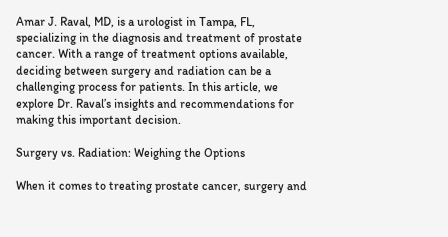Amar J. Raval, MD, is a urologist in Tampa, FL, specializing in the diagnosis and treatment of prostate cancer. With a range of treatment options available, deciding between surgery and radiation can be a challenging process for patients. In this article, we explore Dr. Raval’s insights and recommendations for making this important decision.

Surgery vs. Radiation: Weighing the Options

When it comes to treating prostate cancer, surgery and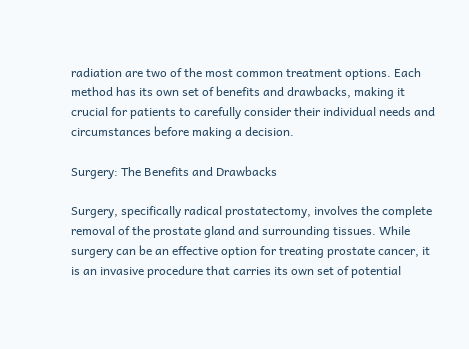radiation are two of the most common treatment options. Each method has its own set of benefits and drawbacks, making it crucial for patients to carefully consider their individual needs and circumstances before making a decision.

Surgery: The Benefits and Drawbacks

Surgery, specifically radical prostatectomy, involves the complete removal of the prostate gland and surrounding tissues. While surgery can be an effective option for treating prostate cancer, it is an invasive procedure that carries its own set of potential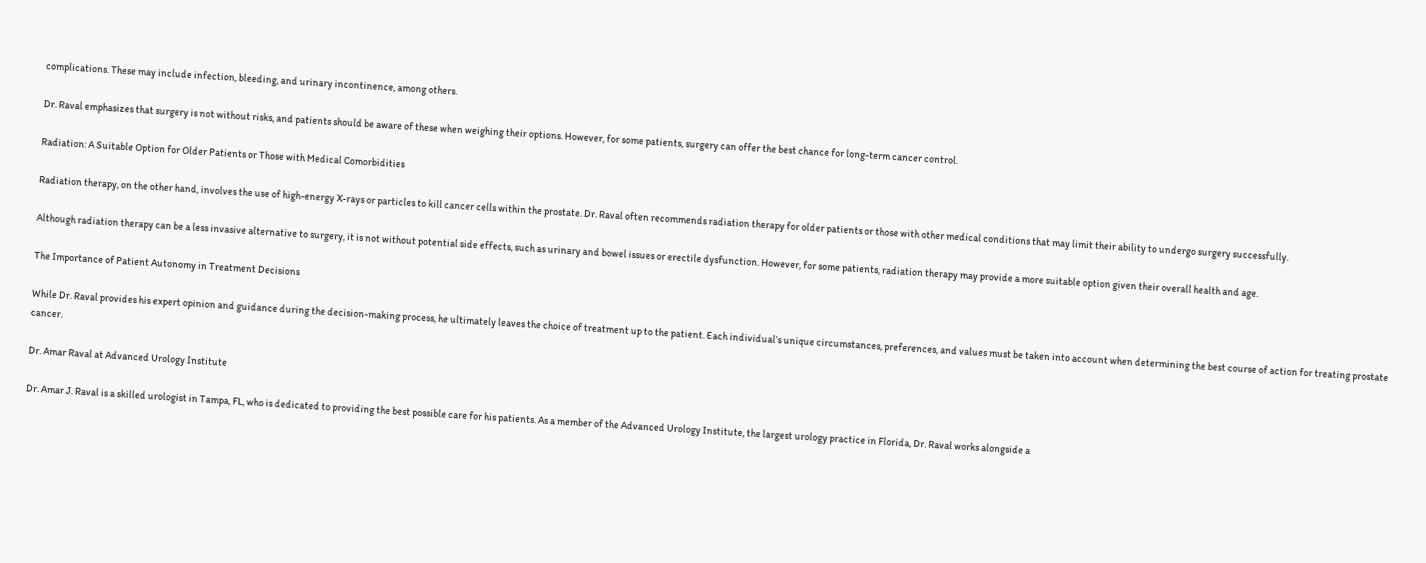complications. These may include infection, bleeding, and urinary incontinence, among others.

Dr. Raval emphasizes that surgery is not without risks, and patients should be aware of these when weighing their options. However, for some patients, surgery can offer the best chance for long-term cancer control.

Radiation: A Suitable Option for Older Patients or Those with Medical Comorbidities

Radiation therapy, on the other hand, involves the use of high-energy X-rays or particles to kill cancer cells within the prostate. Dr. Raval often recommends radiation therapy for older patients or those with other medical conditions that may limit their ability to undergo surgery successfully.

Although radiation therapy can be a less invasive alternative to surgery, it is not without potential side effects, such as urinary and bowel issues or erectile dysfunction. However, for some patients, radiation therapy may provide a more suitable option given their overall health and age.

The Importance of Patient Autonomy in Treatment Decisions

While Dr. Raval provides his expert opinion and guidance during the decision-making process, he ultimately leaves the choice of treatment up to the patient. Each individual’s unique circumstances, preferences, and values must be taken into account when determining the best course of action for treating prostate cancer.

Dr. Amar Raval at Advanced Urology Institute

Dr. Amar J. Raval is a skilled urologist in Tampa, FL, who is dedicated to providing the best possible care for his patients. As a member of the Advanced Urology Institute, the largest urology practice in Florida, Dr. Raval works alongside a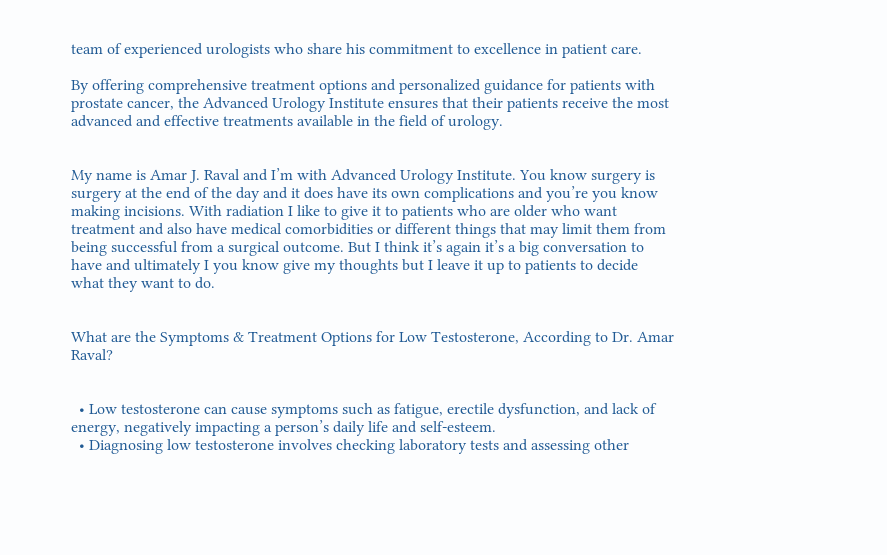team of experienced urologists who share his commitment to excellence in patient care.

By offering comprehensive treatment options and personalized guidance for patients with prostate cancer, the Advanced Urology Institute ensures that their patients receive the most advanced and effective treatments available in the field of urology.


My name is Amar J. Raval and I’m with Advanced Urology Institute. You know surgery is surgery at the end of the day and it does have its own complications and you’re you know making incisions. With radiation I like to give it to patients who are older who want treatment and also have medical comorbidities or different things that may limit them from being successful from a surgical outcome. But I think it’s again it’s a big conversation to have and ultimately I you know give my thoughts but I leave it up to patients to decide what they want to do.


What are the Symptoms & Treatment Options for Low Testosterone, According to Dr. Amar Raval?


  • Low testosterone can cause symptoms such as fatigue, erectile dysfunction, and lack of energy, negatively impacting a person’s daily life and self-esteem.
  • Diagnosing low testosterone involves checking laboratory tests and assessing other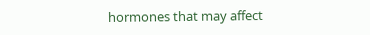hormones that may affect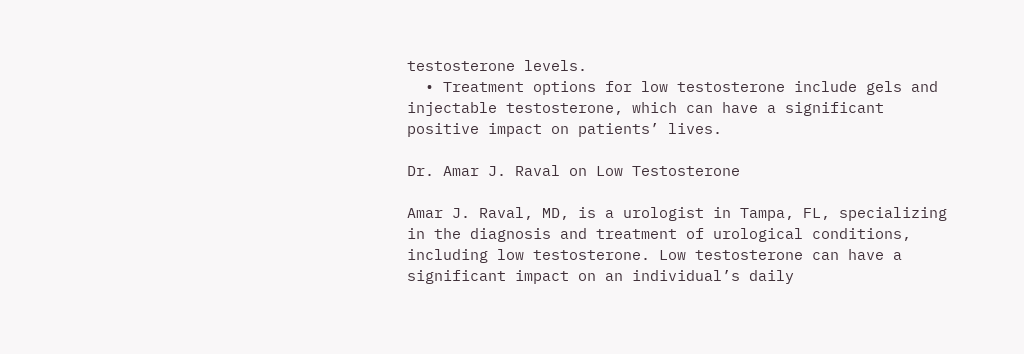testosterone levels.
  • Treatment options for low testosterone include gels and injectable testosterone, which can have a significant positive impact on patients’ lives.

Dr. Amar J. Raval on Low Testosterone

Amar J. Raval, MD, is a urologist in Tampa, FL, specializing in the diagnosis and treatment of urological conditions, including low testosterone. Low testosterone can have a significant impact on an individual’s daily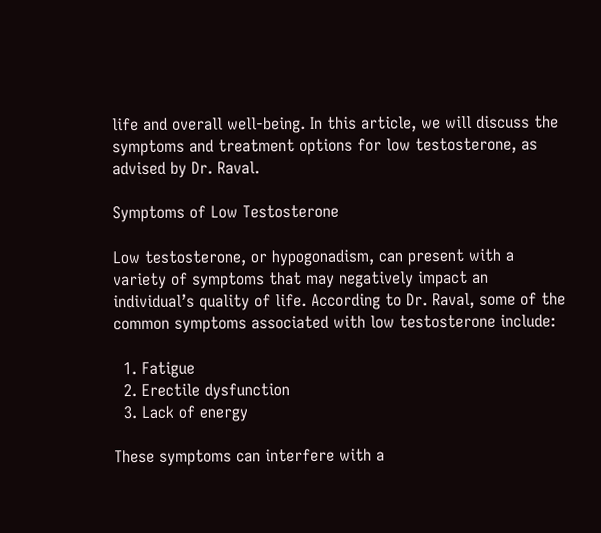life and overall well-being. In this article, we will discuss the symptoms and treatment options for low testosterone, as advised by Dr. Raval.

Symptoms of Low Testosterone

Low testosterone, or hypogonadism, can present with a variety of symptoms that may negatively impact an individual’s quality of life. According to Dr. Raval, some of the common symptoms associated with low testosterone include:

  1. Fatigue
  2. Erectile dysfunction
  3. Lack of energy

These symptoms can interfere with a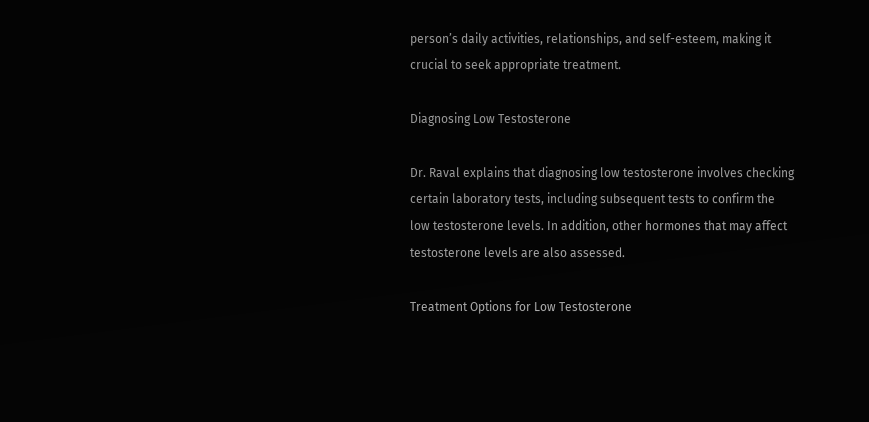person’s daily activities, relationships, and self-esteem, making it crucial to seek appropriate treatment.

Diagnosing Low Testosterone

Dr. Raval explains that diagnosing low testosterone involves checking certain laboratory tests, including subsequent tests to confirm the low testosterone levels. In addition, other hormones that may affect testosterone levels are also assessed.

Treatment Options for Low Testosterone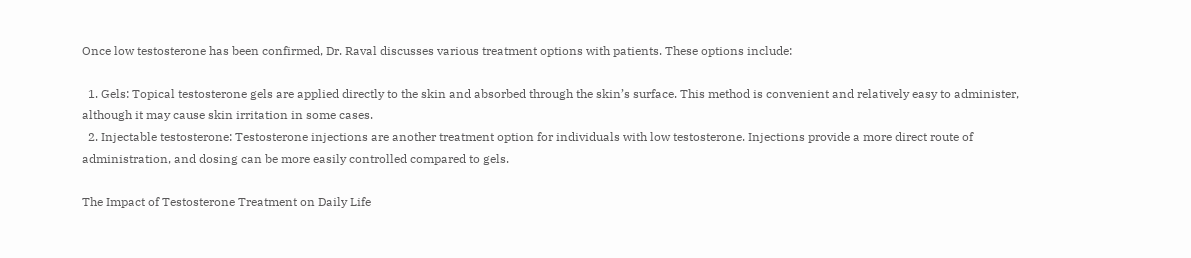Once low testosterone has been confirmed, Dr. Raval discusses various treatment options with patients. These options include:

  1. Gels: Topical testosterone gels are applied directly to the skin and absorbed through the skin’s surface. This method is convenient and relatively easy to administer, although it may cause skin irritation in some cases.
  2. Injectable testosterone: Testosterone injections are another treatment option for individuals with low testosterone. Injections provide a more direct route of administration, and dosing can be more easily controlled compared to gels.

The Impact of Testosterone Treatment on Daily Life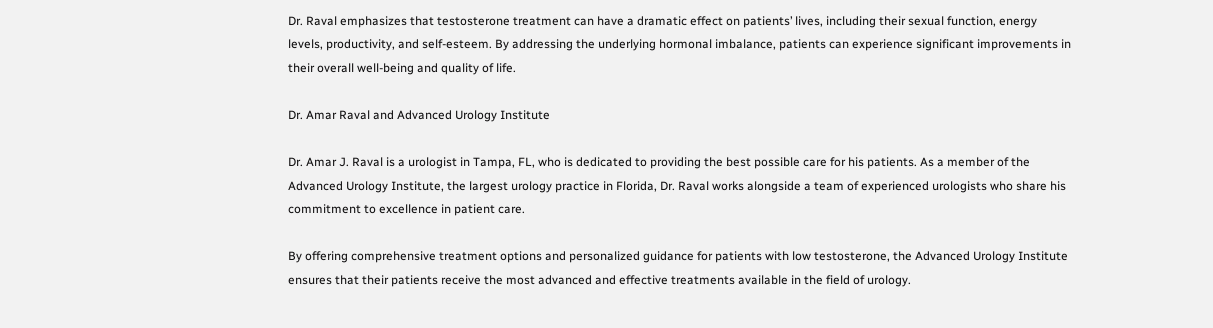Dr. Raval emphasizes that testosterone treatment can have a dramatic effect on patients’ lives, including their sexual function, energy levels, productivity, and self-esteem. By addressing the underlying hormonal imbalance, patients can experience significant improvements in their overall well-being and quality of life.

Dr. Amar Raval and Advanced Urology Institute

Dr. Amar J. Raval is a urologist in Tampa, FL, who is dedicated to providing the best possible care for his patients. As a member of the Advanced Urology Institute, the largest urology practice in Florida, Dr. Raval works alongside a team of experienced urologists who share his commitment to excellence in patient care.

By offering comprehensive treatment options and personalized guidance for patients with low testosterone, the Advanced Urology Institute ensures that their patients receive the most advanced and effective treatments available in the field of urology.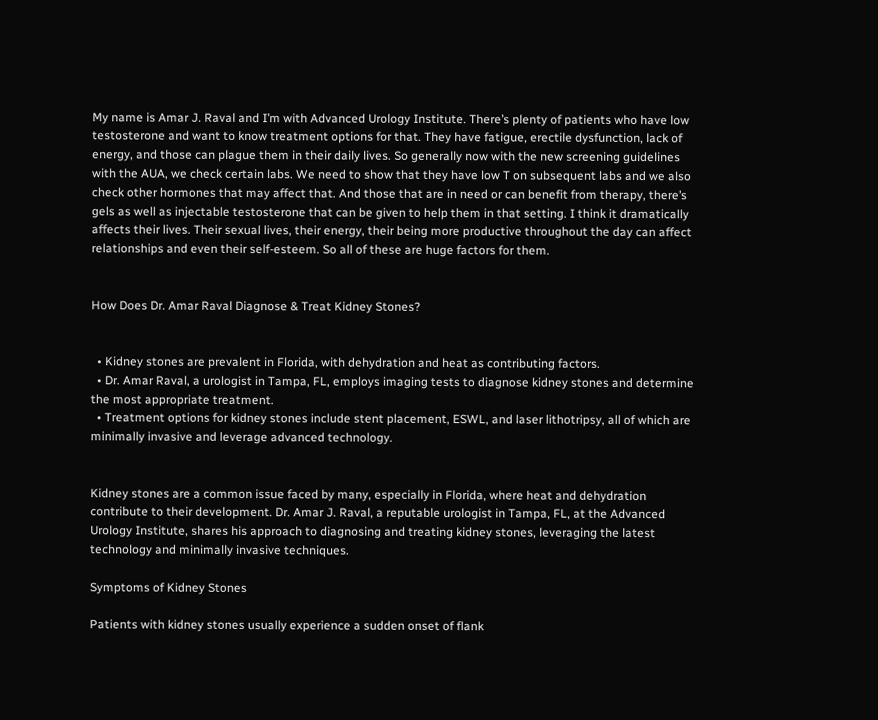My name is Amar J. Raval and I’m with Advanced Urology Institute. There’s plenty of patients who have low testosterone and want to know treatment options for that. They have fatigue, erectile dysfunction, lack of energy, and those can plague them in their daily lives. So generally now with the new screening guidelines with the AUA, we check certain labs. We need to show that they have low T on subsequent labs and we also check other hormones that may affect that. And those that are in need or can benefit from therapy, there’s gels as well as injectable testosterone that can be given to help them in that setting. I think it dramatically affects their lives. Their sexual lives, their energy, their being more productive throughout the day can affect relationships and even their self-esteem. So all of these are huge factors for them.


How Does Dr. Amar Raval Diagnose & Treat Kidney Stones?


  • Kidney stones are prevalent in Florida, with dehydration and heat as contributing factors.
  • Dr. Amar Raval, a urologist in Tampa, FL, employs imaging tests to diagnose kidney stones and determine the most appropriate treatment.
  • Treatment options for kidney stones include stent placement, ESWL, and laser lithotripsy, all of which are minimally invasive and leverage advanced technology.


Kidney stones are a common issue faced by many, especially in Florida, where heat and dehydration contribute to their development. Dr. Amar J. Raval, a reputable urologist in Tampa, FL, at the Advanced Urology Institute, shares his approach to diagnosing and treating kidney stones, leveraging the latest technology and minimally invasive techniques.

Symptoms of Kidney Stones

Patients with kidney stones usually experience a sudden onset of flank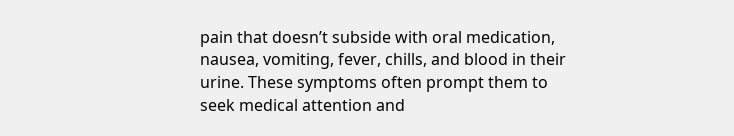pain that doesn’t subside with oral medication, nausea, vomiting, fever, chills, and blood in their urine. These symptoms often prompt them to seek medical attention and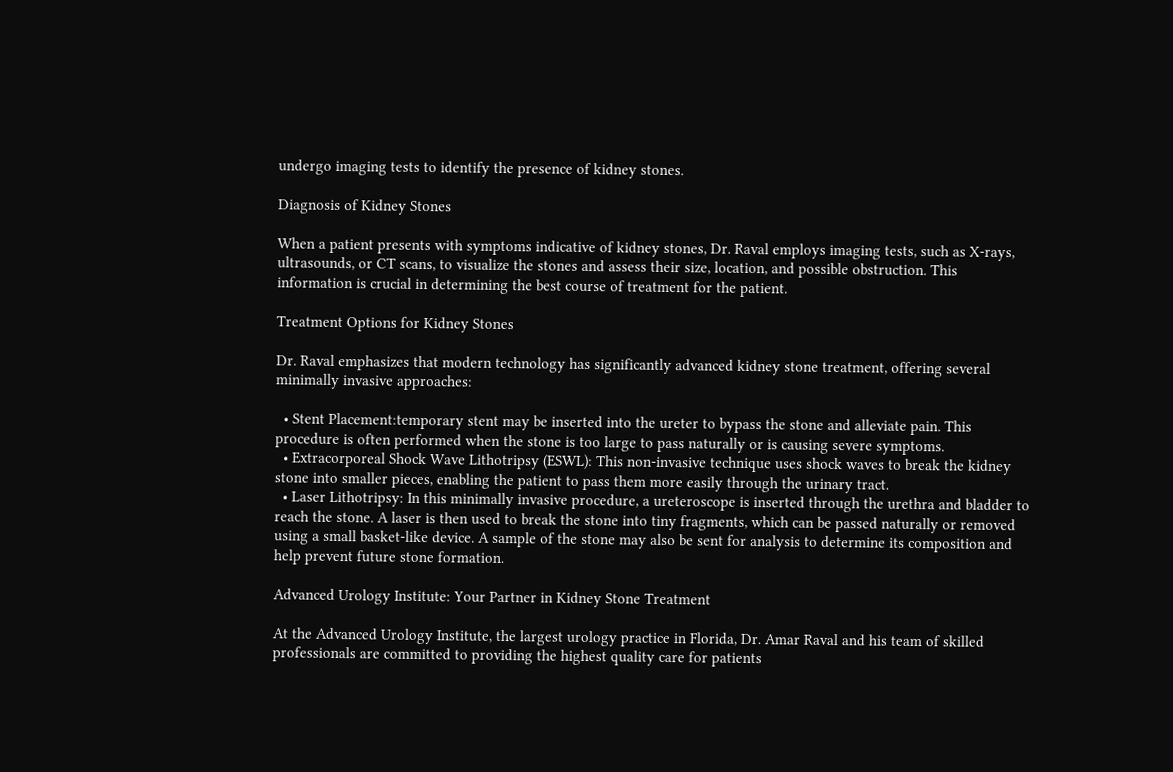undergo imaging tests to identify the presence of kidney stones.

Diagnosis of Kidney Stones

When a patient presents with symptoms indicative of kidney stones, Dr. Raval employs imaging tests, such as X-rays, ultrasounds, or CT scans, to visualize the stones and assess their size, location, and possible obstruction. This information is crucial in determining the best course of treatment for the patient.

Treatment Options for Kidney Stones

Dr. Raval emphasizes that modern technology has significantly advanced kidney stone treatment, offering several minimally invasive approaches:

  • Stent Placement:temporary stent may be inserted into the ureter to bypass the stone and alleviate pain. This procedure is often performed when the stone is too large to pass naturally or is causing severe symptoms.
  • Extracorporeal Shock Wave Lithotripsy (ESWL): This non-invasive technique uses shock waves to break the kidney stone into smaller pieces, enabling the patient to pass them more easily through the urinary tract.
  • Laser Lithotripsy: In this minimally invasive procedure, a ureteroscope is inserted through the urethra and bladder to reach the stone. A laser is then used to break the stone into tiny fragments, which can be passed naturally or removed using a small basket-like device. A sample of the stone may also be sent for analysis to determine its composition and help prevent future stone formation.

Advanced Urology Institute: Your Partner in Kidney Stone Treatment

At the Advanced Urology Institute, the largest urology practice in Florida, Dr. Amar Raval and his team of skilled professionals are committed to providing the highest quality care for patients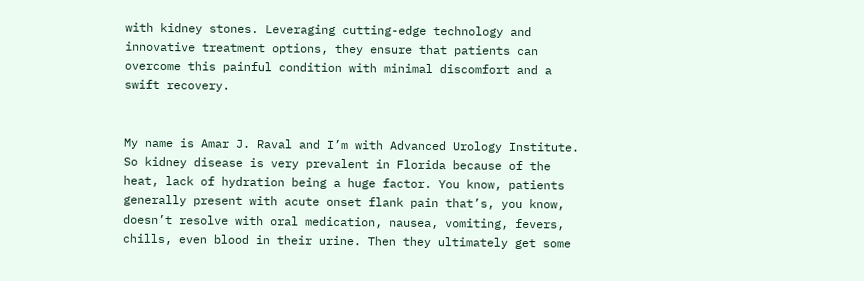with kidney stones. Leveraging cutting-edge technology and innovative treatment options, they ensure that patients can overcome this painful condition with minimal discomfort and a swift recovery.


My name is Amar J. Raval and I’m with Advanced Urology Institute. So kidney disease is very prevalent in Florida because of the heat, lack of hydration being a huge factor. You know, patients generally present with acute onset flank pain that’s, you know, doesn’t resolve with oral medication, nausea, vomiting, fevers, chills, even blood in their urine. Then they ultimately get some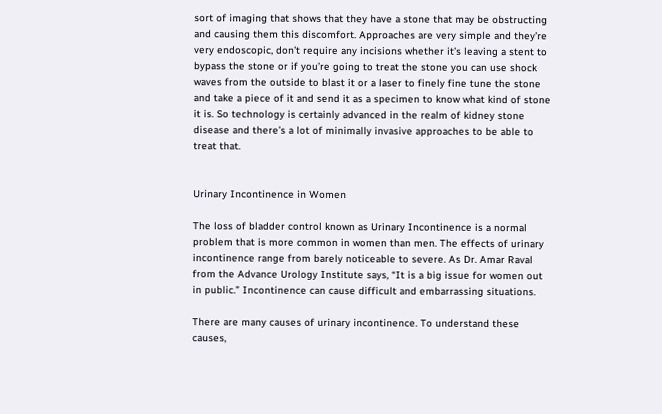sort of imaging that shows that they have a stone that may be obstructing and causing them this discomfort. Approaches are very simple and they’re very endoscopic, don’t require any incisions whether it’s leaving a stent to bypass the stone or if you’re going to treat the stone you can use shock waves from the outside to blast it or a laser to finely fine tune the stone and take a piece of it and send it as a specimen to know what kind of stone it is. So technology is certainly advanced in the realm of kidney stone disease and there’s a lot of minimally invasive approaches to be able to treat that.


Urinary Incontinence in Women

The loss of bladder control known as Urinary Incontinence is a normal problem that is more common in women than men. The effects of urinary incontinence range from barely noticeable to severe. As Dr. Amar Raval from the Advance Urology Institute says, “It is a big issue for women out in public.” Incontinence can cause difficult and embarrassing situations.

There are many causes of urinary incontinence. To understand these causes,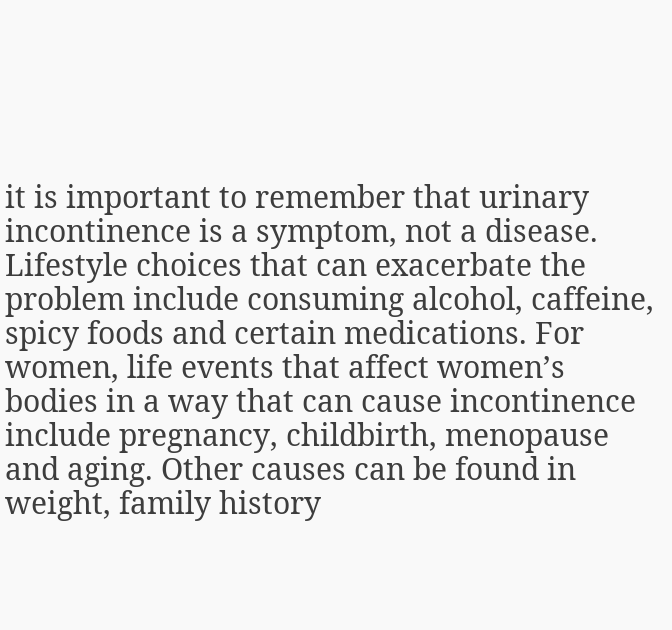it is important to remember that urinary incontinence is a symptom, not a disease. Lifestyle choices that can exacerbate the problem include consuming alcohol, caffeine, spicy foods and certain medications. For women, life events that affect women’s bodies in a way that can cause incontinence include pregnancy, childbirth, menopause and aging. Other causes can be found in weight, family history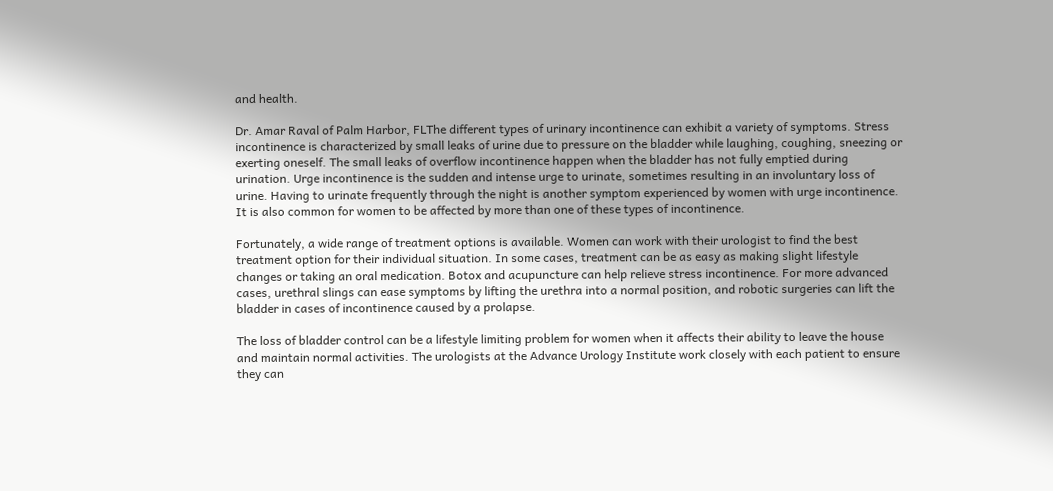and health.

Dr. Amar Raval of Palm Harbor, FLThe different types of urinary incontinence can exhibit a variety of symptoms. Stress incontinence is characterized by small leaks of urine due to pressure on the bladder while laughing, coughing, sneezing or exerting oneself. The small leaks of overflow incontinence happen when the bladder has not fully emptied during urination. Urge incontinence is the sudden and intense urge to urinate, sometimes resulting in an involuntary loss of urine. Having to urinate frequently through the night is another symptom experienced by women with urge incontinence. It is also common for women to be affected by more than one of these types of incontinence.

Fortunately, a wide range of treatment options is available. Women can work with their urologist to find the best treatment option for their individual situation. In some cases, treatment can be as easy as making slight lifestyle changes or taking an oral medication. Botox and acupuncture can help relieve stress incontinence. For more advanced cases, urethral slings can ease symptoms by lifting the urethra into a normal position, and robotic surgeries can lift the bladder in cases of incontinence caused by a prolapse.

The loss of bladder control can be a lifestyle limiting problem for women when it affects their ability to leave the house and maintain normal activities. The urologists at the Advance Urology Institute work closely with each patient to ensure they can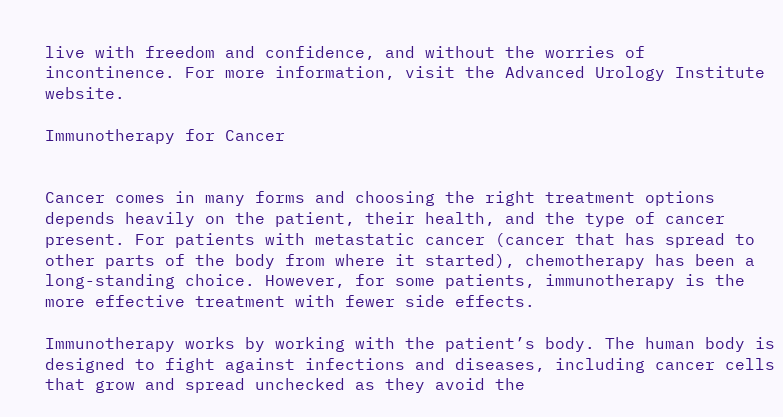live with freedom and confidence, and without the worries of incontinence. For more information, visit the Advanced Urology Institute website.

Immunotherapy for Cancer


Cancer comes in many forms and choosing the right treatment options depends heavily on the patient, their health, and the type of cancer present. For patients with metastatic cancer (cancer that has spread to other parts of the body from where it started), chemotherapy has been a long-standing choice. However, for some patients, immunotherapy is the more effective treatment with fewer side effects.

Immunotherapy works by working with the patient’s body. The human body is designed to fight against infections and diseases, including cancer cells that grow and spread unchecked as they avoid the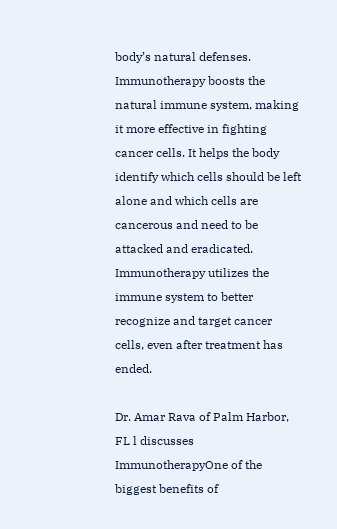body’s natural defenses. Immunotherapy boosts the natural immune system, making it more effective in fighting cancer cells. It helps the body identify which cells should be left alone and which cells are cancerous and need to be attacked and eradicated. Immunotherapy utilizes the immune system to better recognize and target cancer cells, even after treatment has ended.

Dr. Amar Rava of Palm Harbor, FL l discusses ImmunotherapyOne of the biggest benefits of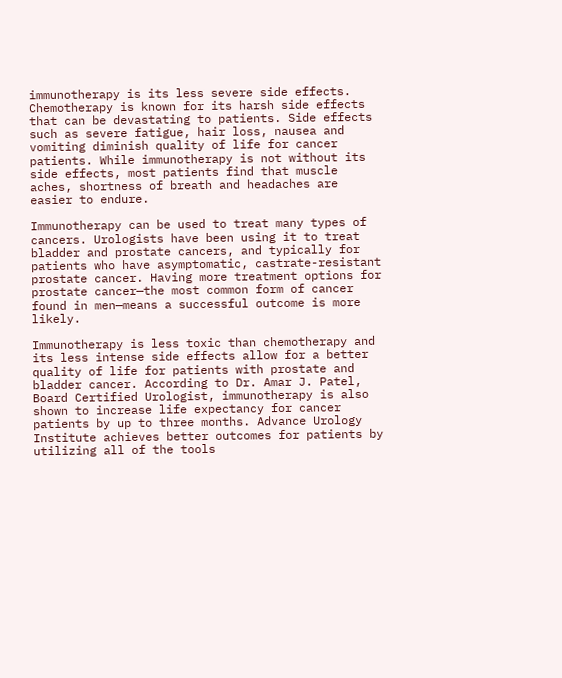immunotherapy is its less severe side effects. Chemotherapy is known for its harsh side effects that can be devastating to patients. Side effects such as severe fatigue, hair loss, nausea and vomiting diminish quality of life for cancer patients. While immunotherapy is not without its side effects, most patients find that muscle aches, shortness of breath and headaches are easier to endure.

Immunotherapy can be used to treat many types of cancers. Urologists have been using it to treat bladder and prostate cancers, and typically for patients who have asymptomatic, castrate-resistant prostate cancer. Having more treatment options for prostate cancer—the most common form of cancer found in men—means a successful outcome is more likely.

Immunotherapy is less toxic than chemotherapy and its less intense side effects allow for a better quality of life for patients with prostate and bladder cancer. According to Dr. Amar J. Patel, Board Certified Urologist, immunotherapy is also shown to increase life expectancy for cancer patients by up to three months. Advance Urology Institute achieves better outcomes for patients by utilizing all of the tools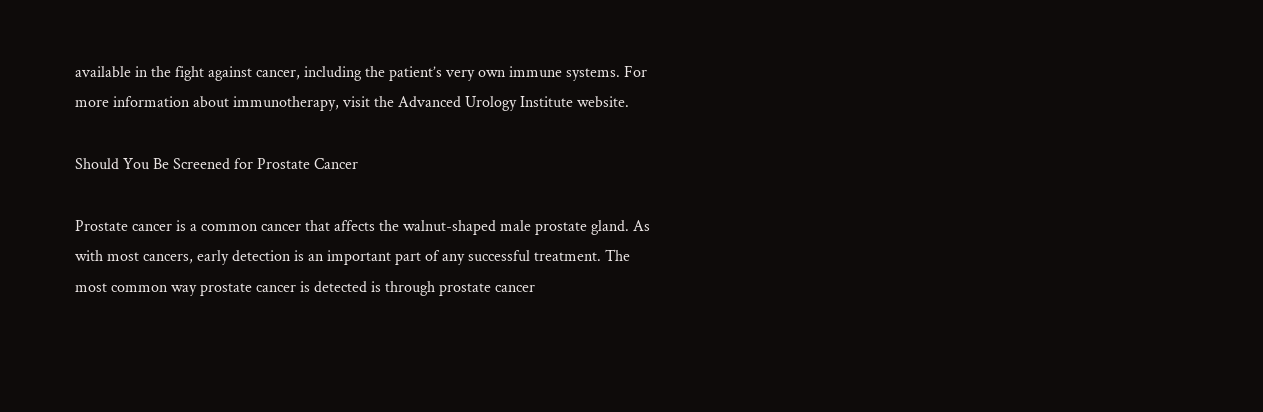available in the fight against cancer, including the patient’s very own immune systems. For more information about immunotherapy, visit the Advanced Urology Institute website.

Should You Be Screened for Prostate Cancer

Prostate cancer is a common cancer that affects the walnut-shaped male prostate gland. As with most cancers, early detection is an important part of any successful treatment. The most common way prostate cancer is detected is through prostate cancer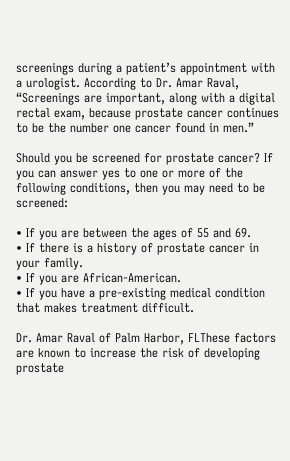screenings during a patient’s appointment with a urologist. According to Dr. Amar Raval, “Screenings are important, along with a digital rectal exam, because prostate cancer continues to be the number one cancer found in men.”

Should you be screened for prostate cancer? If you can answer yes to one or more of the following conditions, then you may need to be screened:

• If you are between the ages of 55 and 69.
• If there is a history of prostate cancer in your family.
• If you are African-American.
• If you have a pre-existing medical condition that makes treatment difficult.

Dr. Amar Raval of Palm Harbor, FLThese factors are known to increase the risk of developing prostate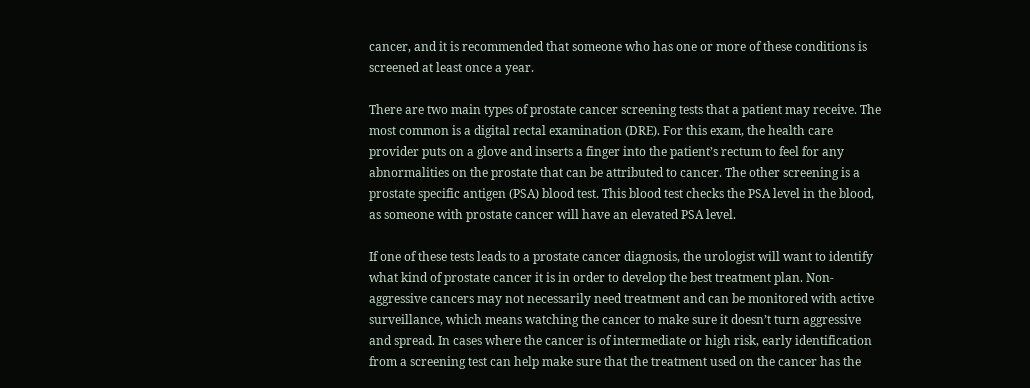cancer, and it is recommended that someone who has one or more of these conditions is screened at least once a year.

There are two main types of prostate cancer screening tests that a patient may receive. The most common is a digital rectal examination (DRE). For this exam, the health care provider puts on a glove and inserts a finger into the patient’s rectum to feel for any abnormalities on the prostate that can be attributed to cancer. The other screening is a prostate specific antigen (PSA) blood test. This blood test checks the PSA level in the blood, as someone with prostate cancer will have an elevated PSA level.

If one of these tests leads to a prostate cancer diagnosis, the urologist will want to identify what kind of prostate cancer it is in order to develop the best treatment plan. Non-aggressive cancers may not necessarily need treatment and can be monitored with active surveillance, which means watching the cancer to make sure it doesn’t turn aggressive and spread. In cases where the cancer is of intermediate or high risk, early identification from a screening test can help make sure that the treatment used on the cancer has the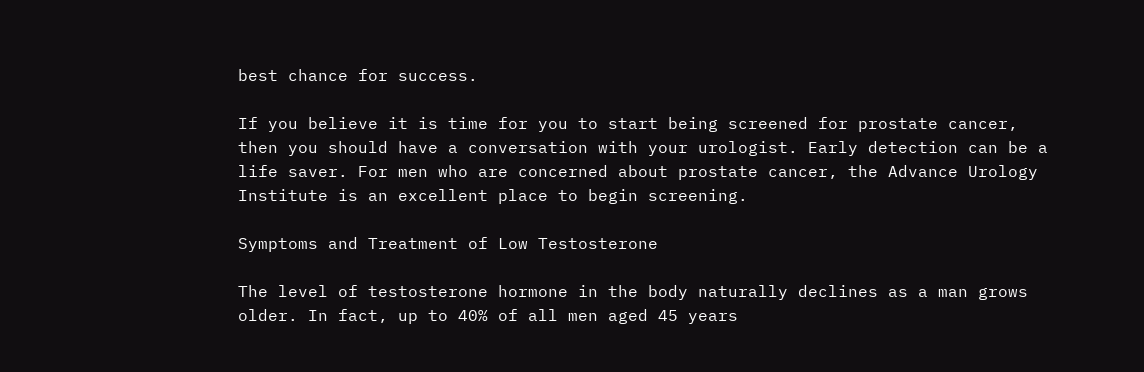best chance for success.

If you believe it is time for you to start being screened for prostate cancer, then you should have a conversation with your urologist. Early detection can be a life saver. For men who are concerned about prostate cancer, the Advance Urology Institute is an excellent place to begin screening.

Symptoms and Treatment of Low Testosterone

The level of testosterone hormone in the body naturally declines as a man grows older. In fact, up to 40% of all men aged 45 years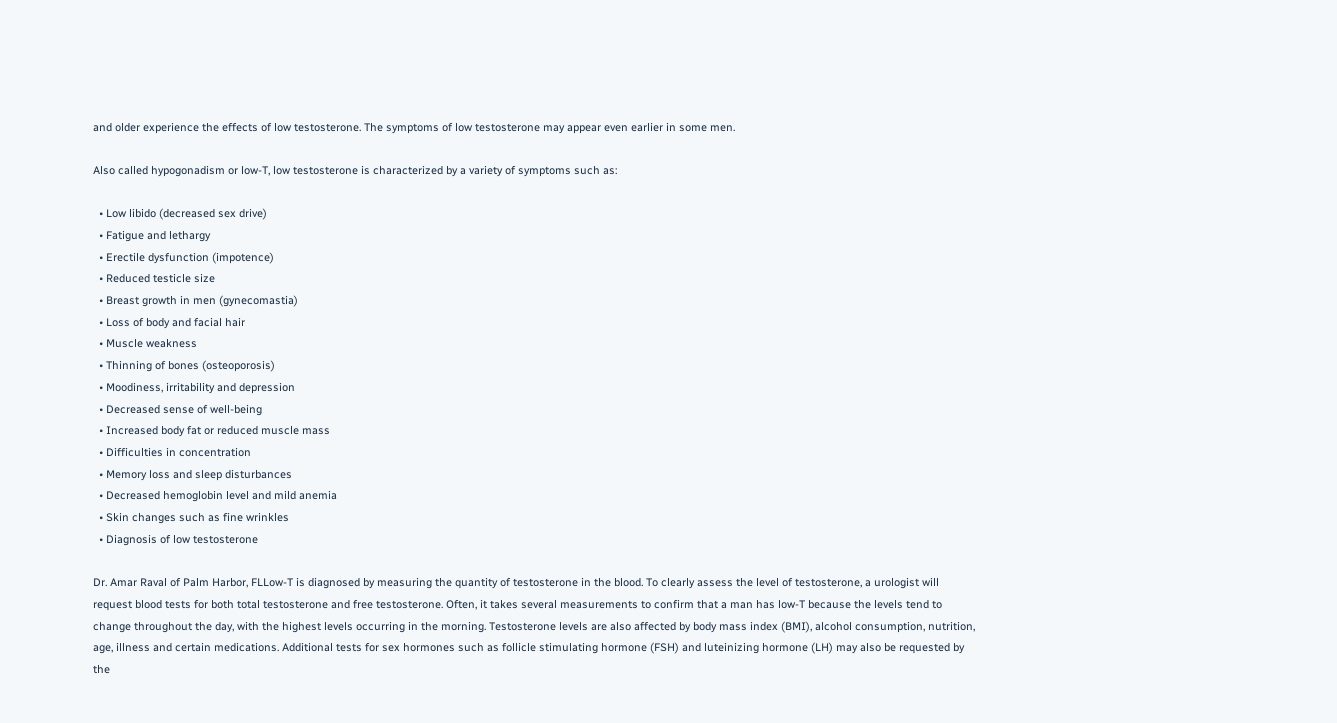and older experience the effects of low testosterone. The symptoms of low testosterone may appear even earlier in some men.

Also called hypogonadism or low-T, low testosterone is characterized by a variety of symptoms such as:

  • Low libido (decreased sex drive)
  • Fatigue and lethargy
  • Erectile dysfunction (impotence)
  • Reduced testicle size
  • Breast growth in men (gynecomastia)
  • Loss of body and facial hair
  • Muscle weakness
  • Thinning of bones (osteoporosis)
  • Moodiness, irritability and depression
  • Decreased sense of well-being
  • Increased body fat or reduced muscle mass
  • Difficulties in concentration
  • Memory loss and sleep disturbances
  • Decreased hemoglobin level and mild anemia
  • Skin changes such as fine wrinkles
  • Diagnosis of low testosterone

Dr. Amar Raval of Palm Harbor, FLLow-T is diagnosed by measuring the quantity of testosterone in the blood. To clearly assess the level of testosterone, a urologist will request blood tests for both total testosterone and free testosterone. Often, it takes several measurements to confirm that a man has low-T because the levels tend to change throughout the day, with the highest levels occurring in the morning. Testosterone levels are also affected by body mass index (BMI), alcohol consumption, nutrition, age, illness and certain medications. Additional tests for sex hormones such as follicle stimulating hormone (FSH) and luteinizing hormone (LH) may also be requested by the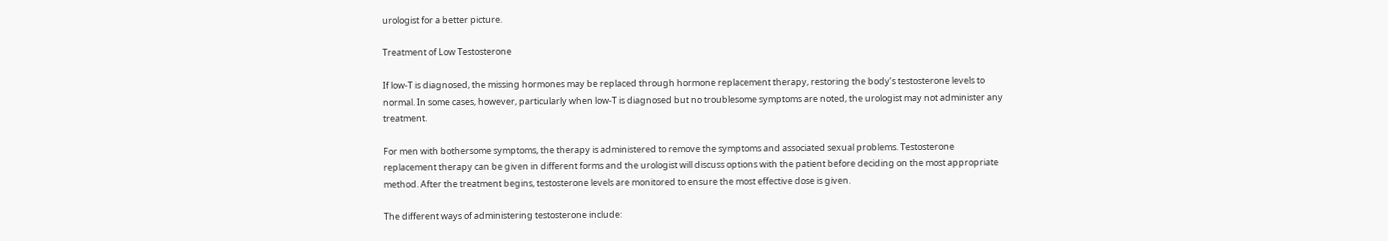urologist for a better picture.

Treatment of Low Testosterone

If low-T is diagnosed, the missing hormones may be replaced through hormone replacement therapy, restoring the body’s testosterone levels to normal. In some cases, however, particularly when low-T is diagnosed but no troublesome symptoms are noted, the urologist may not administer any treatment.

For men with bothersome symptoms, the therapy is administered to remove the symptoms and associated sexual problems. Testosterone replacement therapy can be given in different forms and the urologist will discuss options with the patient before deciding on the most appropriate method. After the treatment begins, testosterone levels are monitored to ensure the most effective dose is given.

The different ways of administering testosterone include: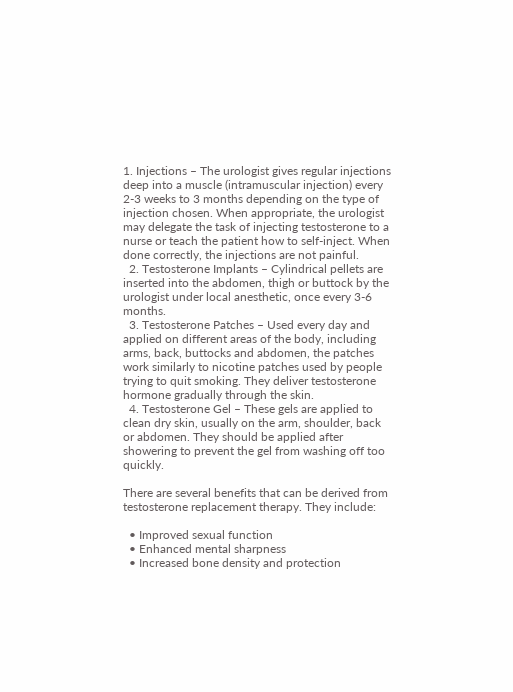1. Injections – The urologist gives regular injections deep into a muscle (intramuscular injection) every 2-3 weeks to 3 months depending on the type of injection chosen. When appropriate, the urologist may delegate the task of injecting testosterone to a nurse or teach the patient how to self-inject. When done correctly, the injections are not painful.
  2. Testosterone Implants – Cylindrical pellets are inserted into the abdomen, thigh or buttock by the urologist under local anesthetic, once every 3-6 months.
  3. Testosterone Patches – Used every day and applied on different areas of the body, including arms, back, buttocks and abdomen, the patches work similarly to nicotine patches used by people trying to quit smoking. They deliver testosterone hormone gradually through the skin.
  4. Testosterone Gel – These gels are applied to clean dry skin, usually on the arm, shoulder, back or abdomen. They should be applied after showering to prevent the gel from washing off too quickly.

There are several benefits that can be derived from testosterone replacement therapy. They include:

  • Improved sexual function
  • Enhanced mental sharpness
  • Increased bone density and protection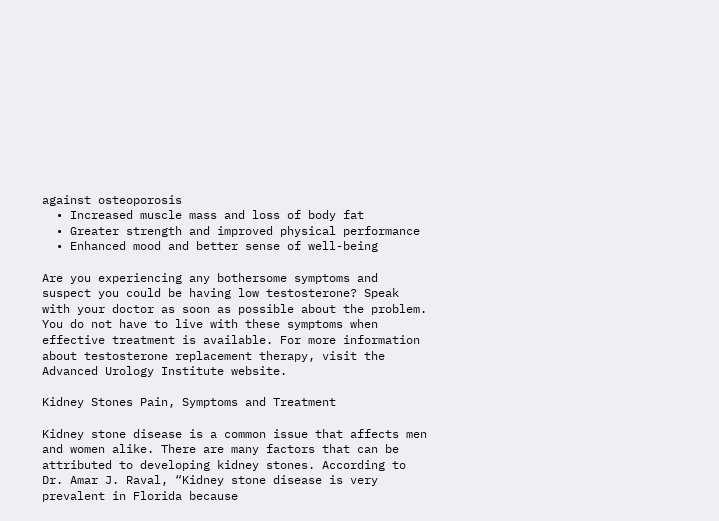against osteoporosis
  • Increased muscle mass and loss of body fat
  • Greater strength and improved physical performance
  • Enhanced mood and better sense of well-being

Are you experiencing any bothersome symptoms and suspect you could be having low testosterone? Speak with your doctor as soon as possible about the problem. You do not have to live with these symptoms when effective treatment is available. For more information about testosterone replacement therapy, visit the Advanced Urology Institute website.

Kidney Stones Pain, Symptoms and Treatment

Kidney stone disease is a common issue that affects men and women alike. There are many factors that can be attributed to developing kidney stones. According to Dr. Amar J. Raval, “Kidney stone disease is very prevalent in Florida because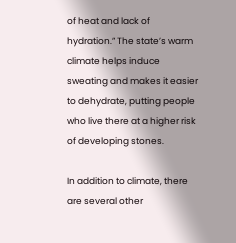of heat and lack of hydration.” The state’s warm climate helps induce sweating and makes it easier to dehydrate, putting people who live there at a higher risk of developing stones.

In addition to climate, there are several other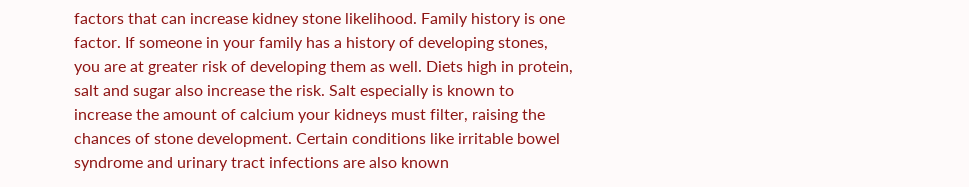factors that can increase kidney stone likelihood. Family history is one factor. If someone in your family has a history of developing stones, you are at greater risk of developing them as well. Diets high in protein, salt and sugar also increase the risk. Salt especially is known to increase the amount of calcium your kidneys must filter, raising the chances of stone development. Certain conditions like irritable bowel syndrome and urinary tract infections are also known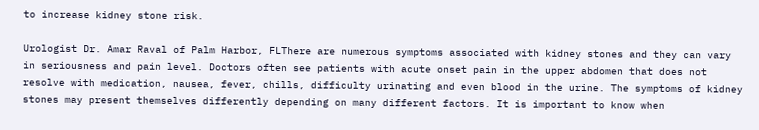to increase kidney stone risk.

Urologist Dr. Amar Raval of Palm Harbor, FLThere are numerous symptoms associated with kidney stones and they can vary in seriousness and pain level. Doctors often see patients with acute onset pain in the upper abdomen that does not resolve with medication, nausea, fever, chills, difficulty urinating and even blood in the urine. The symptoms of kidney stones may present themselves differently depending on many different factors. It is important to know when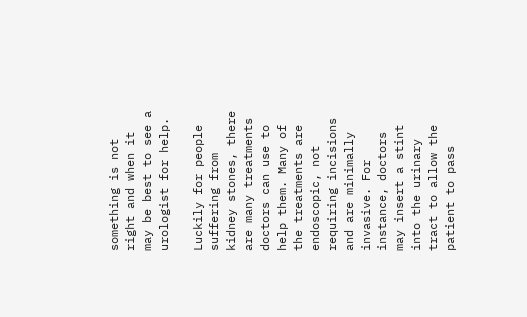something is not right and when it may be best to see a urologist for help.

Luckily for people suffering from kidney stones, there are many treatments doctors can use to help them. Many of the treatments are endoscopic, not requiring incisions and are minimally invasive. For instance, doctors may insert a stint into the urinary tract to allow the patient to pass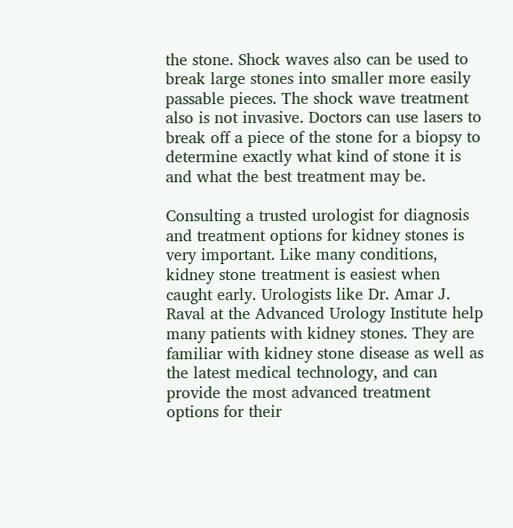the stone. Shock waves also can be used to break large stones into smaller more easily passable pieces. The shock wave treatment also is not invasive. Doctors can use lasers to break off a piece of the stone for a biopsy to determine exactly what kind of stone it is and what the best treatment may be.

Consulting a trusted urologist for diagnosis and treatment options for kidney stones is very important. Like many conditions, kidney stone treatment is easiest when caught early. Urologists like Dr. Amar J. Raval at the Advanced Urology Institute help many patients with kidney stones. They are familiar with kidney stone disease as well as the latest medical technology, and can provide the most advanced treatment options for their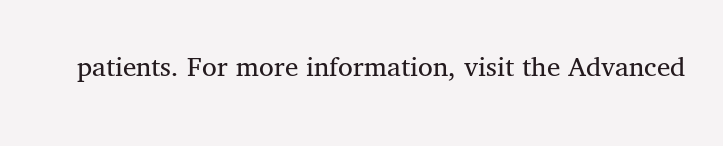patients. For more information, visit the Advanced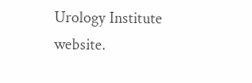Urology Institute website.